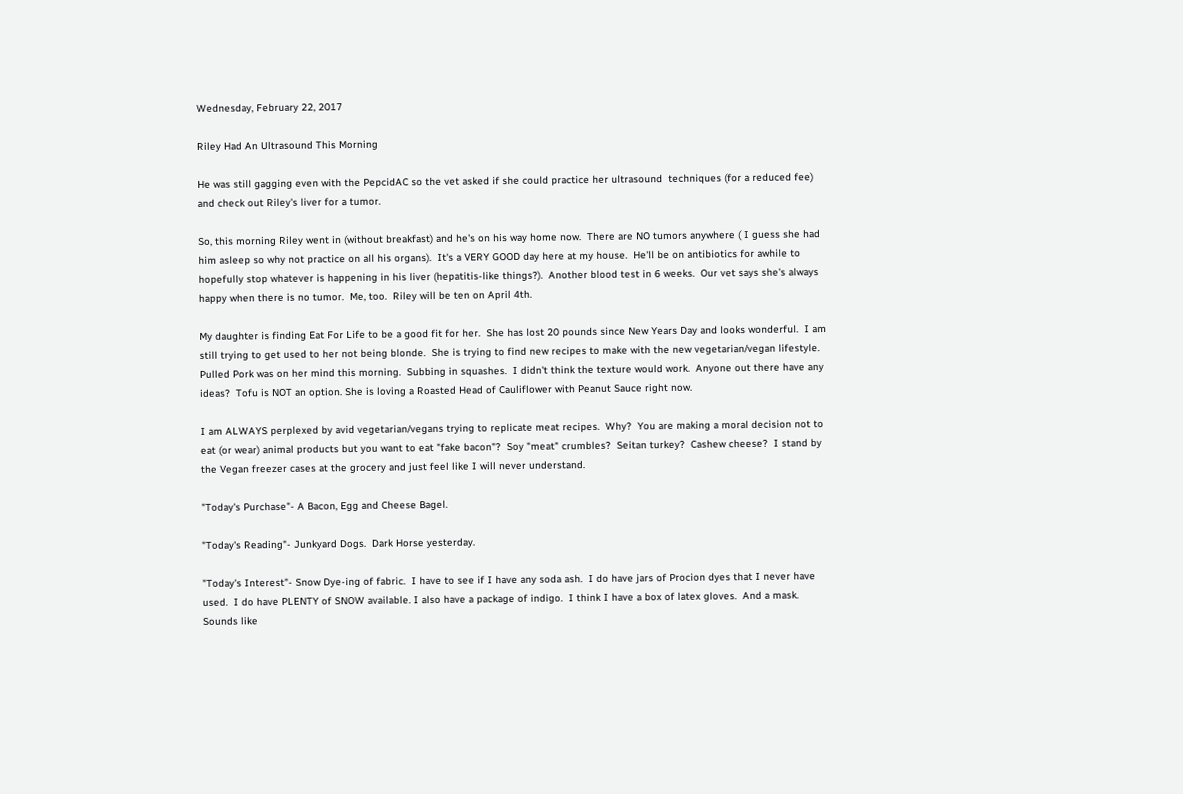Wednesday, February 22, 2017

Riley Had An Ultrasound This Morning

He was still gagging even with the PepcidAC so the vet asked if she could practice her ultrasound  techniques (for a reduced fee) and check out Riley's liver for a tumor.

So, this morning Riley went in (without breakfast) and he's on his way home now.  There are NO tumors anywhere ( I guess she had him asleep so why not practice on all his organs).  It's a VERY GOOD day here at my house.  He'll be on antibiotics for awhile to hopefully stop whatever is happening in his liver (hepatitis-like things?).  Another blood test in 6 weeks.  Our vet says she's always happy when there is no tumor.  Me, too.  Riley will be ten on April 4th.

My daughter is finding Eat For Life to be a good fit for her.  She has lost 20 pounds since New Years Day and looks wonderful.  I am still trying to get used to her not being blonde.  She is trying to find new recipes to make with the new vegetarian/vegan lifestyle.  Pulled Pork was on her mind this morning.  Subbing in squashes.  I didn't think the texture would work.  Anyone out there have any ideas?  Tofu is NOT an option. She is loving a Roasted Head of Cauliflower with Peanut Sauce right now.

I am ALWAYS perplexed by avid vegetarian/vegans trying to replicate meat recipes.  Why?  You are making a moral decision not to eat (or wear) animal products but you want to eat "fake bacon"?  Soy "meat" crumbles?  Seitan turkey?  Cashew cheese?  I stand by the Vegan freezer cases at the grocery and just feel like I will never understand.

"Today's Purchase"- A Bacon, Egg and Cheese Bagel.

"Today's Reading"- Junkyard Dogs.  Dark Horse yesterday.

"Today's Interest"- Snow Dye-ing of fabric.  I have to see if I have any soda ash.  I do have jars of Procion dyes that I never have used.  I do have PLENTY of SNOW available. I also have a package of indigo.  I think I have a box of latex gloves.  And a mask.  Sounds like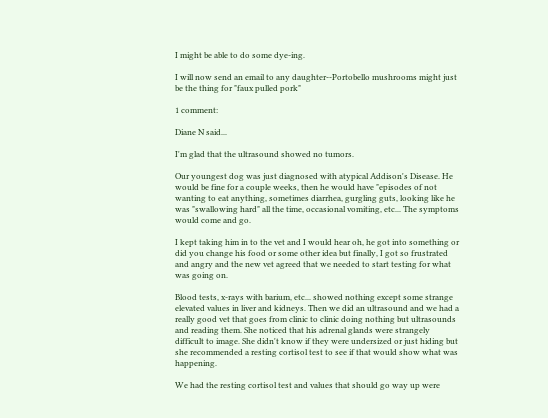I might be able to do some dye-ing.

I will now send an email to any daughter--Portobello mushrooms might just be the thing for "faux pulled pork"

1 comment:

Diane N said...

I'm glad that the ultrasound showed no tumors.

Our youngest dog was just diagnosed with atypical Addison's Disease. He would be fine for a couple weeks, then he would have "episodes of not wanting to eat anything, sometimes diarrhea, gurgling guts, looking like he was "swallowing hard" all the time, occasional vomiting, etc... The symptoms would come and go.

I kept taking him in to the vet and I would hear oh, he got into something or did you change his food or some other idea but finally, I got so frustrated and angry and the new vet agreed that we needed to start testing for what was going on.

Blood tests, x-rays with barium, etc... showed nothing except some strange elevated values in liver and kidneys. Then we did an ultrasound and we had a really good vet that goes from clinic to clinic doing nothing but ultrasounds and reading them. She noticed that his adrenal glands were strangely difficult to image. She didn't know if they were undersized or just hiding but she recommended a resting cortisol test to see if that would show what was happening.

We had the resting cortisol test and values that should go way up were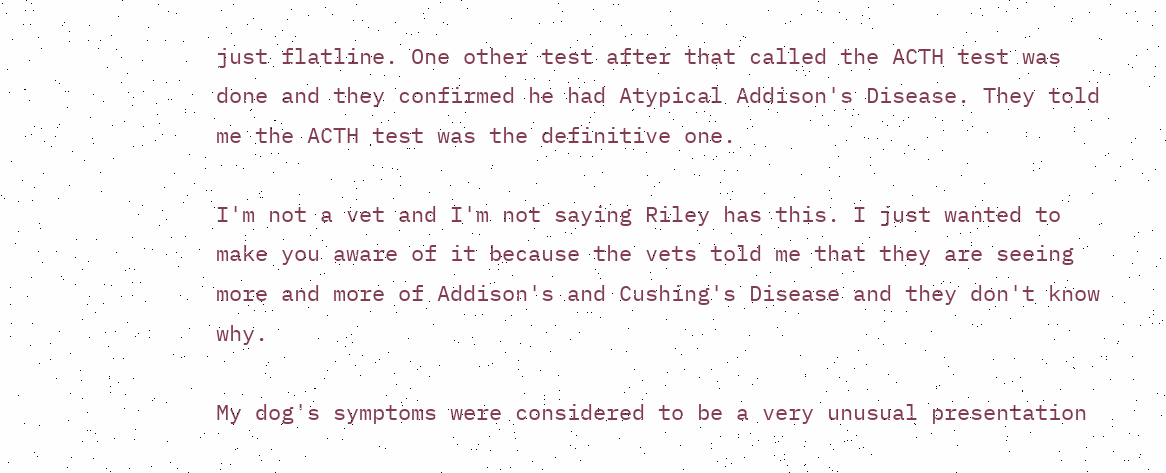just flatline. One other test after that called the ACTH test was done and they confirmed he had Atypical Addison's Disease. They told me the ACTH test was the definitive one.

I'm not a vet and I'm not saying Riley has this. I just wanted to make you aware of it because the vets told me that they are seeing more and more of Addison's and Cushing's Disease and they don't know why.

My dog's symptoms were considered to be a very unusual presentation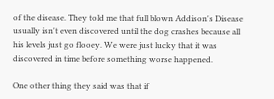of the disease. They told me that full blown Addison's Disease usually isn't even discovered until the dog crashes because all his levels just go flooey. We were just lucky that it was discovered in time before something worse happened.

One other thing they said was that if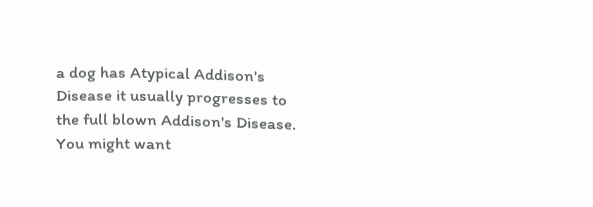a dog has Atypical Addison's Disease it usually progresses to the full blown Addison's Disease. You might want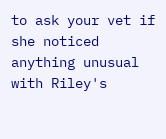to ask your vet if she noticed anything unusual with Riley's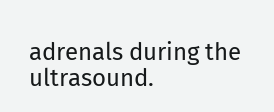adrenals during the ultrasound.